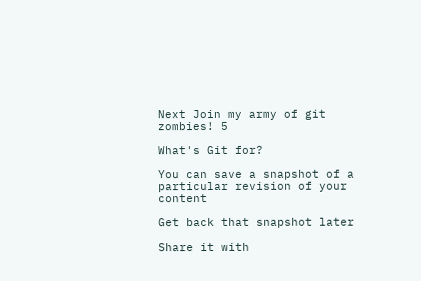Next Join my army of git zombies! 5

What's Git for?

You can save a snapshot of a particular revision of your content

Get back that snapshot later

Share it with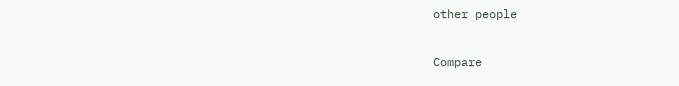other people

Compare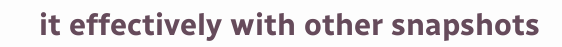it effectively with other snapshots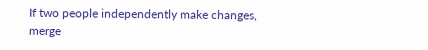If two people independently make changes, merge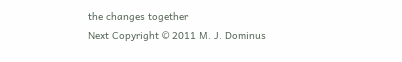the changes together
Next Copyright © 2011 M. J. Dominus